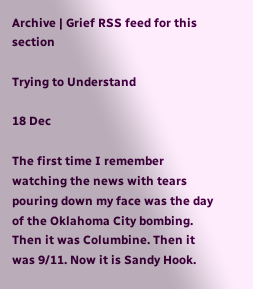Archive | Grief RSS feed for this section

Trying to Understand

18 Dec

The first time I remember watching the news with tears pouring down my face was the day of the Oklahoma City bombing. Then it was Columbine. Then it was 9/11. Now it is Sandy Hook.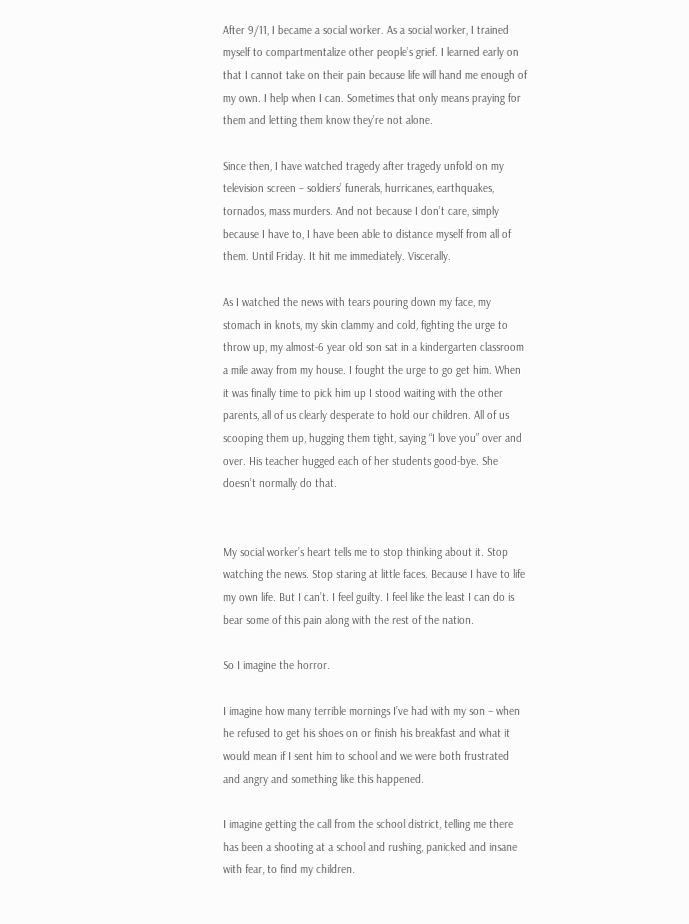After 9/11, I became a social worker. As a social worker, I trained myself to compartmentalize other people’s grief. I learned early on that I cannot take on their pain because life will hand me enough of my own. I help when I can. Sometimes that only means praying for them and letting them know they’re not alone.

Since then, I have watched tragedy after tragedy unfold on my television screen – soldiers’ funerals, hurricanes, earthquakes, tornados, mass murders. And not because I don’t care, simply because I have to, I have been able to distance myself from all of them. Until Friday. It hit me immediately. Viscerally.

As I watched the news with tears pouring down my face, my stomach in knots, my skin clammy and cold, fighting the urge to throw up, my almost-6 year old son sat in a kindergarten classroom a mile away from my house. I fought the urge to go get him. When it was finally time to pick him up I stood waiting with the other parents, all of us clearly desperate to hold our children. All of us scooping them up, hugging them tight, saying “I love you” over and over. His teacher hugged each of her students good-bye. She doesn’t normally do that.


My social worker’s heart tells me to stop thinking about it. Stop watching the news. Stop staring at little faces. Because I have to life my own life. But I can’t. I feel guilty. I feel like the least I can do is bear some of this pain along with the rest of the nation.

So I imagine the horror.

I imagine how many terrible mornings I’ve had with my son – when he refused to get his shoes on or finish his breakfast and what it would mean if I sent him to school and we were both frustrated and angry and something like this happened.

I imagine getting the call from the school district, telling me there has been a shooting at a school and rushing, panicked and insane with fear, to find my children.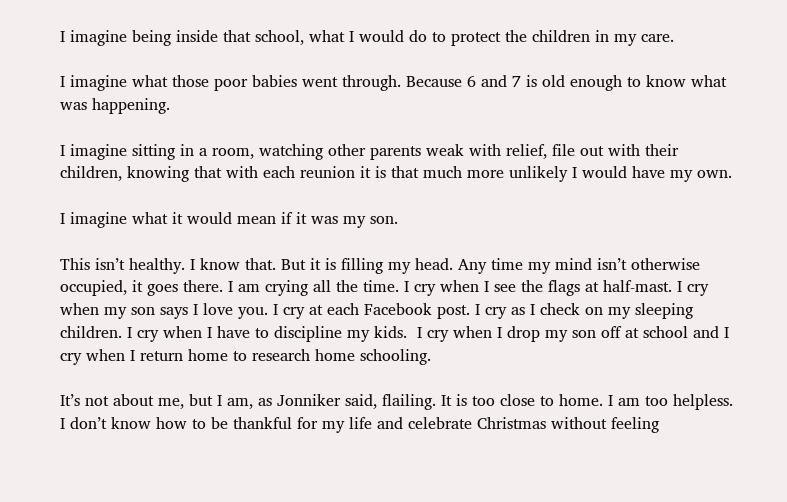I imagine being inside that school, what I would do to protect the children in my care.

I imagine what those poor babies went through. Because 6 and 7 is old enough to know what was happening.

I imagine sitting in a room, watching other parents weak with relief, file out with their children, knowing that with each reunion it is that much more unlikely I would have my own.

I imagine what it would mean if it was my son.

This isn’t healthy. I know that. But it is filling my head. Any time my mind isn’t otherwise occupied, it goes there. I am crying all the time. I cry when I see the flags at half-mast. I cry when my son says I love you. I cry at each Facebook post. I cry as I check on my sleeping children. I cry when I have to discipline my kids.  I cry when I drop my son off at school and I cry when I return home to research home schooling.

It’s not about me, but I am, as Jonniker said, flailing. It is too close to home. I am too helpless. I don’t know how to be thankful for my life and celebrate Christmas without feeling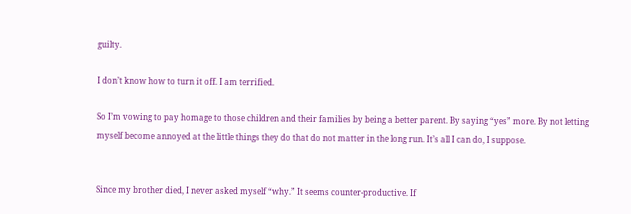guilty.

I don’t know how to turn it off. I am terrified.

So I’m vowing to pay homage to those children and their families by being a better parent. By saying “yes” more. By not letting myself become annoyed at the little things they do that do not matter in the long run. It’s all I can do, I suppose.


Since my brother died, I never asked myself “why.” It seems counter-productive. If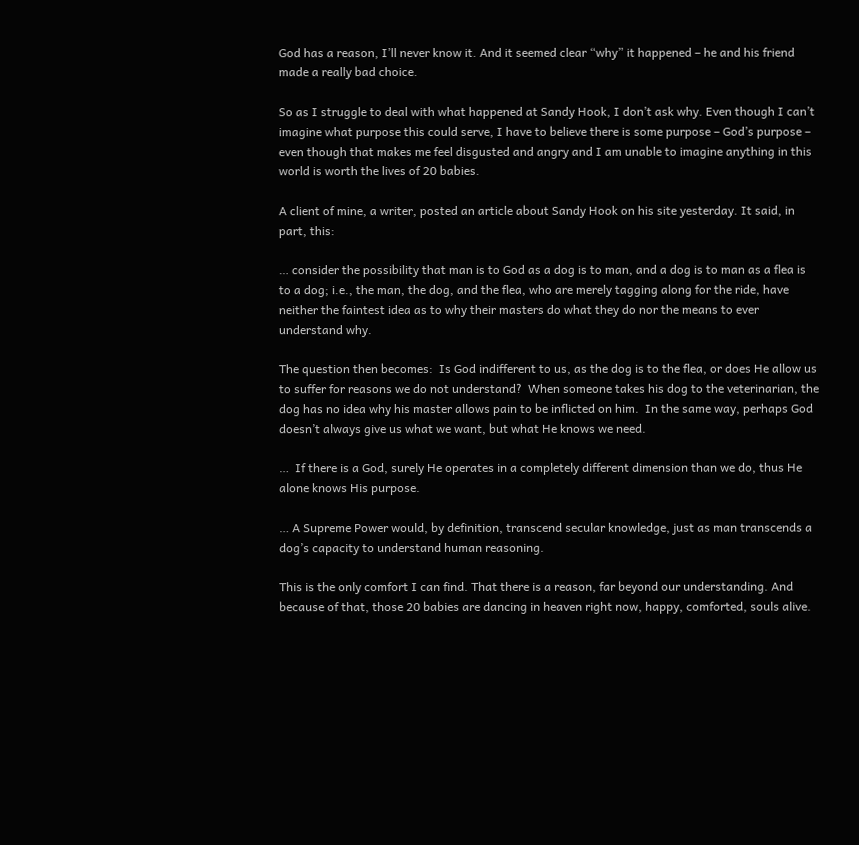God has a reason, I’ll never know it. And it seemed clear “why” it happened – he and his friend made a really bad choice.

So as I struggle to deal with what happened at Sandy Hook, I don’t ask why. Even though I can’t imagine what purpose this could serve, I have to believe there is some purpose – God’s purpose – even though that makes me feel disgusted and angry and I am unable to imagine anything in this world is worth the lives of 20 babies.

A client of mine, a writer, posted an article about Sandy Hook on his site yesterday. It said, in part, this:

… consider the possibility that man is to God as a dog is to man, and a dog is to man as a flea is to a dog; i.e., the man, the dog, and the flea, who are merely tagging along for the ride, have neither the faintest idea as to why their masters do what they do nor the means to ever understand why.

The question then becomes:  Is God indifferent to us, as the dog is to the flea, or does He allow us to suffer for reasons we do not understand?  When someone takes his dog to the veterinarian, the dog has no idea why his master allows pain to be inflicted on him.  In the same way, perhaps God doesn’t always give us what we want, but what He knows we need.

…  If there is a God, surely He operates in a completely different dimension than we do, thus He alone knows His purpose.

… A Supreme Power would, by definition, transcend secular knowledge, just as man transcends a dog’s capacity to understand human reasoning.

This is the only comfort I can find. That there is a reason, far beyond our understanding. And because of that, those 20 babies are dancing in heaven right now, happy, comforted, souls alive.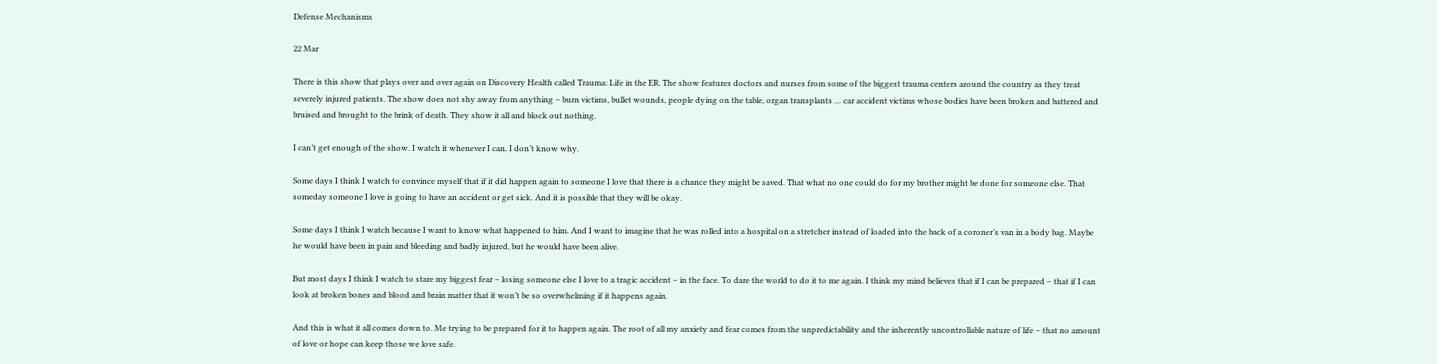Defense Mechanisms

22 Mar

There is this show that plays over and over again on Discovery Health called Trauma: Life in the ER. The show features doctors and nurses from some of the biggest trauma centers around the country as they treat severely injured patients. The show does not shy away from anything – burn victims, bullet wounds, people dying on the table, organ transplants … car accident victims whose bodies have been broken and battered and bruised and brought to the brink of death. They show it all and block out nothing.

I can’t get enough of the show. I watch it whenever I can. I don’t know why.

Some days I think I watch to convince myself that if it did happen again to someone I love that there is a chance they might be saved. That what no one could do for my brother might be done for someone else. That someday someone I love is going to have an accident or get sick. And it is possible that they will be okay.

Some days I think I watch because I want to know what happened to him. And I want to imagine that he was rolled into a hospital on a stretcher instead of loaded into the back of a coroner’s van in a body bag. Maybe he would have been in pain and bleeding and badly injured, but he would have been alive.

But most days I think I watch to stare my biggest fear – losing someone else I love to a tragic accident – in the face. To dare the world to do it to me again. I think my mind believes that if I can be prepared – that if I can look at broken bones and blood and brain matter that it won’t be so overwhelming if it happens again.

And this is what it all comes down to. Me trying to be prepared for it to happen again. The root of all my anxiety and fear comes from the unpredictability and the inherently uncontrollable nature of life – that no amount of love or hope can keep those we love safe.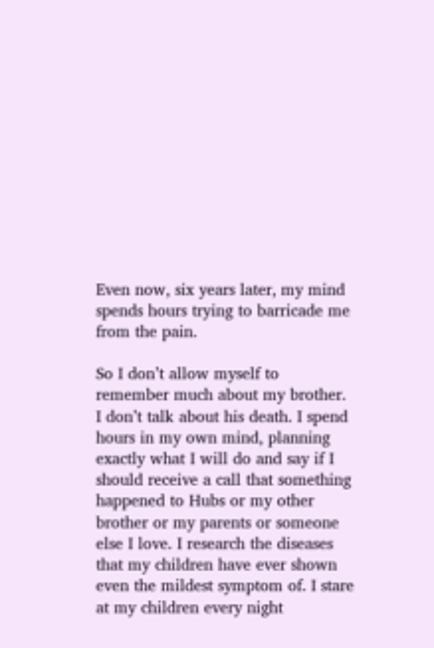Even now, six years later, my mind spends hours trying to barricade me from the pain.

So I don’t allow myself to remember much about my brother. I don’t talk about his death. I spend hours in my own mind, planning exactly what I will do and say if I should receive a call that something happened to Hubs or my other brother or my parents or someone else I love. I research the diseases that my children have ever shown even the mildest symptom of. I stare at my children every night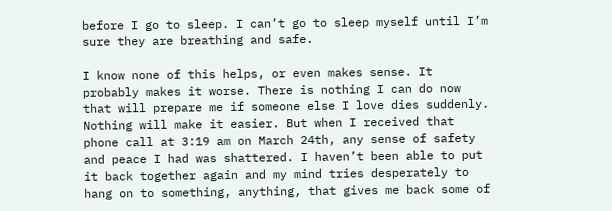before I go to sleep. I can’t go to sleep myself until I’m sure they are breathing and safe.

I know none of this helps, or even makes sense. It probably makes it worse. There is nothing I can do now that will prepare me if someone else I love dies suddenly. Nothing will make it easier. But when I received that phone call at 3:19 am on March 24th, any sense of safety and peace I had was shattered. I haven’t been able to put it back together again and my mind tries desperately to hang on to something, anything, that gives me back some of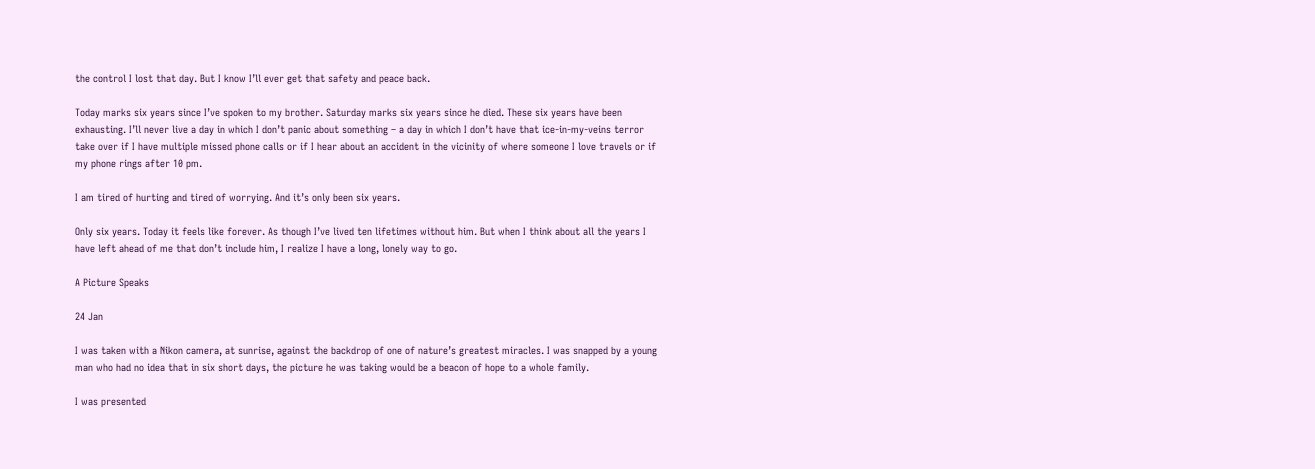the control I lost that day. But I know I’ll ever get that safety and peace back.

Today marks six years since I’ve spoken to my brother. Saturday marks six years since he died. These six years have been exhausting. I’ll never live a day in which I don’t panic about something – a day in which I don’t have that ice-in-my-veins terror take over if I have multiple missed phone calls or if I hear about an accident in the vicinity of where someone I love travels or if my phone rings after 10 pm.

I am tired of hurting and tired of worrying. And it’s only been six years.

Only six years. Today it feels like forever. As though I’ve lived ten lifetimes without him. But when I think about all the years I have left ahead of me that don’t include him, I realize I have a long, lonely way to go.

A Picture Speaks

24 Jan

I was taken with a Nikon camera, at sunrise, against the backdrop of one of nature’s greatest miracles. I was snapped by a young man who had no idea that in six short days, the picture he was taking would be a beacon of hope to a whole family.

I was presented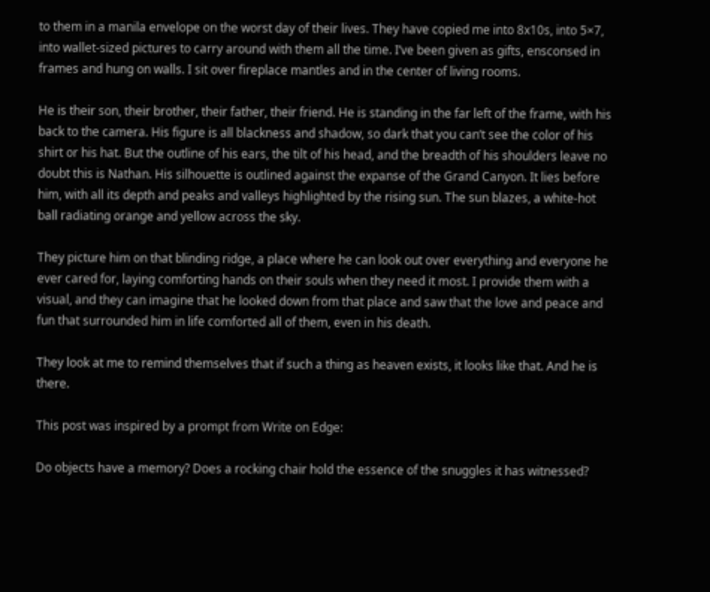to them in a manila envelope on the worst day of their lives. They have copied me into 8x10s, into 5×7, into wallet-sized pictures to carry around with them all the time. I’ve been given as gifts, ensconsed in frames and hung on walls. I sit over fireplace mantles and in the center of living rooms.

He is their son, their brother, their father, their friend. He is standing in the far left of the frame, with his back to the camera. His figure is all blackness and shadow, so dark that you can’t see the color of his shirt or his hat. But the outline of his ears, the tilt of his head, and the breadth of his shoulders leave no doubt this is Nathan. His silhouette is outlined against the expanse of the Grand Canyon. It lies before him, with all its depth and peaks and valleys highlighted by the rising sun. The sun blazes, a white-hot ball radiating orange and yellow across the sky.

They picture him on that blinding ridge, a place where he can look out over everything and everyone he ever cared for, laying comforting hands on their souls when they need it most. I provide them with a visual, and they can imagine that he looked down from that place and saw that the love and peace and fun that surrounded him in life comforted all of them, even in his death.

They look at me to remind themselves that if such a thing as heaven exists, it looks like that. And he is there.

This post was inspired by a prompt from Write on Edge:

Do objects have a memory? Does a rocking chair hold the essence of the snuggles it has witnessed?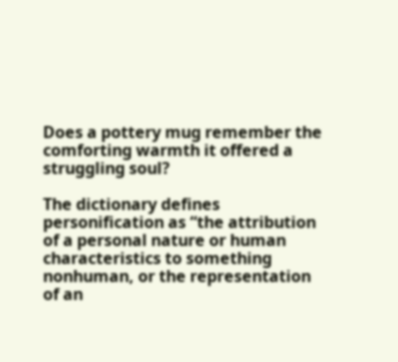Does a pottery mug remember the comforting warmth it offered a struggling soul?

The dictionary defines personification as “the attribution of a personal nature or human characteristics to something nonhuman, or the representation of an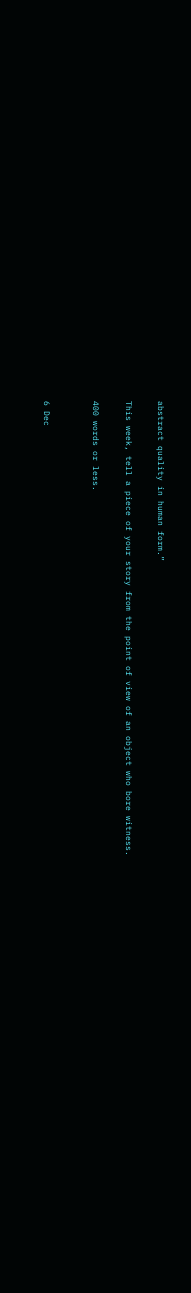abstract quality in human form.”

This week, tell a piece of your story from the point of view of an object who bore witness.

400 words or less.


6 Dec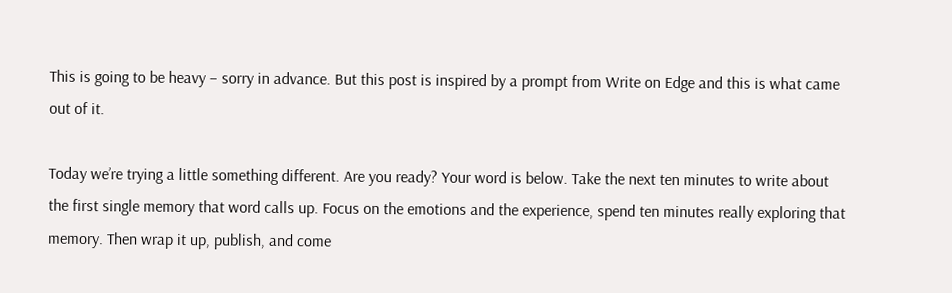This is going to be heavy – sorry in advance. But this post is inspired by a prompt from Write on Edge and this is what came out of it.

Today we’re trying a little something different. Are you ready? Your word is below. Take the next ten minutes to write about the first single memory that word calls up. Focus on the emotions and the experience, spend ten minutes really exploring that memory. Then wrap it up, publish, and come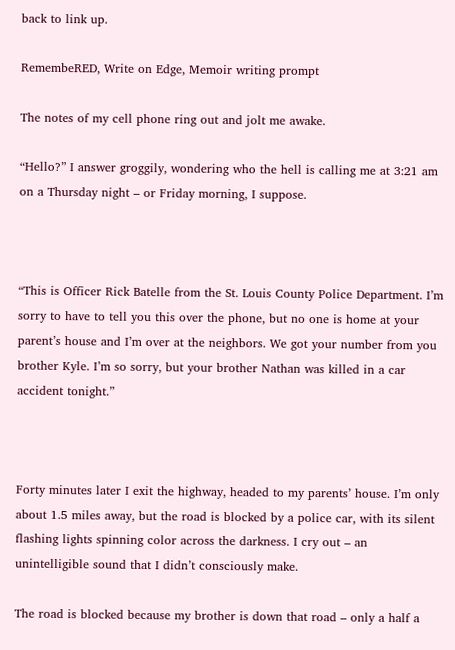back to link up.

RemembeRED, Write on Edge, Memoir writing prompt

The notes of my cell phone ring out and jolt me awake.

“Hello?” I answer groggily, wondering who the hell is calling me at 3:21 am on a Thursday night – or Friday morning, I suppose.



“This is Officer Rick Batelle from the St. Louis County Police Department. I’m sorry to have to tell you this over the phone, but no one is home at your parent’s house and I’m over at the neighbors. We got your number from you brother Kyle. I’m so sorry, but your brother Nathan was killed in a car accident tonight.”



Forty minutes later I exit the highway, headed to my parents’ house. I’m only about 1.5 miles away, but the road is blocked by a police car, with its silent flashing lights spinning color across the darkness. I cry out – an unintelligible sound that I didn’t consciously make.

The road is blocked because my brother is down that road – only a half a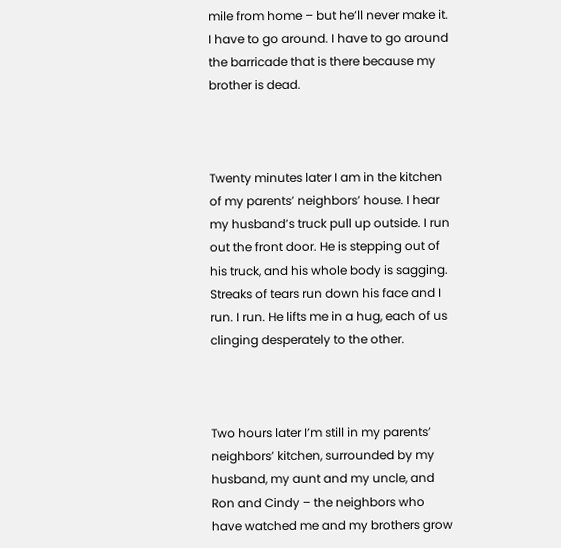mile from home – but he’ll never make it. I have to go around. I have to go around the barricade that is there because my brother is dead.



Twenty minutes later I am in the kitchen of my parents’ neighbors’ house. I hear my husband’s truck pull up outside. I run out the front door. He is stepping out of his truck, and his whole body is sagging. Streaks of tears run down his face and I run. I run. He lifts me in a hug, each of us clinging desperately to the other.



Two hours later I’m still in my parents’ neighbors’ kitchen, surrounded by my husband, my aunt and my uncle, and Ron and Cindy – the neighbors who have watched me and my brothers grow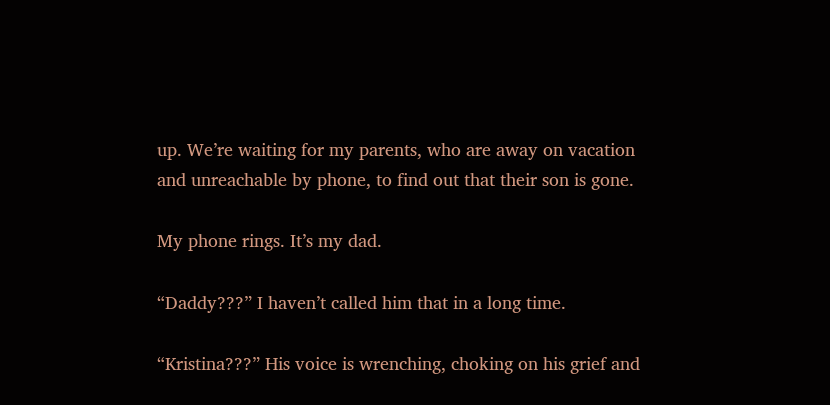up. We’re waiting for my parents, who are away on vacation and unreachable by phone, to find out that their son is gone.

My phone rings. It’s my dad.

“Daddy???” I haven’t called him that in a long time.

“Kristina???” His voice is wrenching, choking on his grief and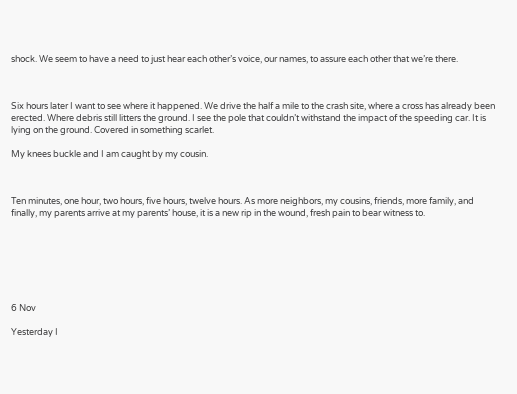shock. We seem to have a need to just hear each other’s voice, our names, to assure each other that we’re there.



Six hours later I want to see where it happened. We drive the half a mile to the crash site, where a cross has already been erected. Where debris still litters the ground. I see the pole that couldn’t withstand the impact of the speeding car. It is lying on the ground. Covered in something scarlet.

My knees buckle and I am caught by my cousin.



Ten minutes, one hour, two hours, five hours, twelve hours. As more neighbors, my cousins, friends, more family, and finally, my parents arrive at my parents’ house, it is a new rip in the wound, fresh pain to bear witness to.







6 Nov

Yesterday I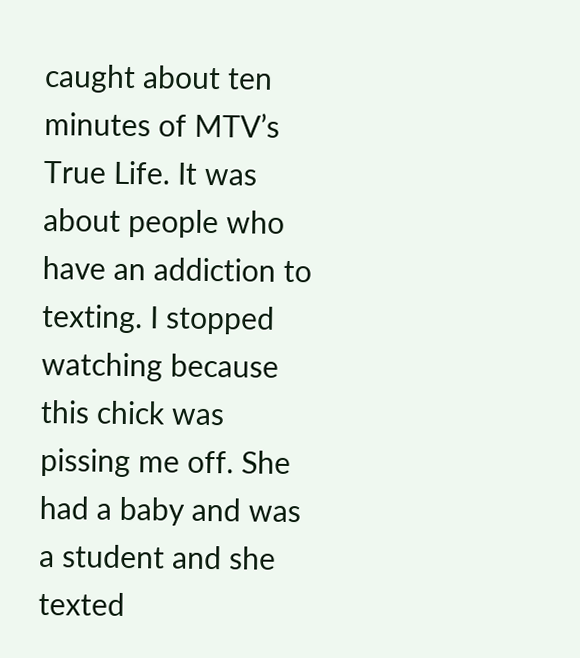caught about ten minutes of MTV’s True Life. It was about people who have an addiction to texting. I stopped watching because this chick was pissing me off. She had a baby and was a student and she texted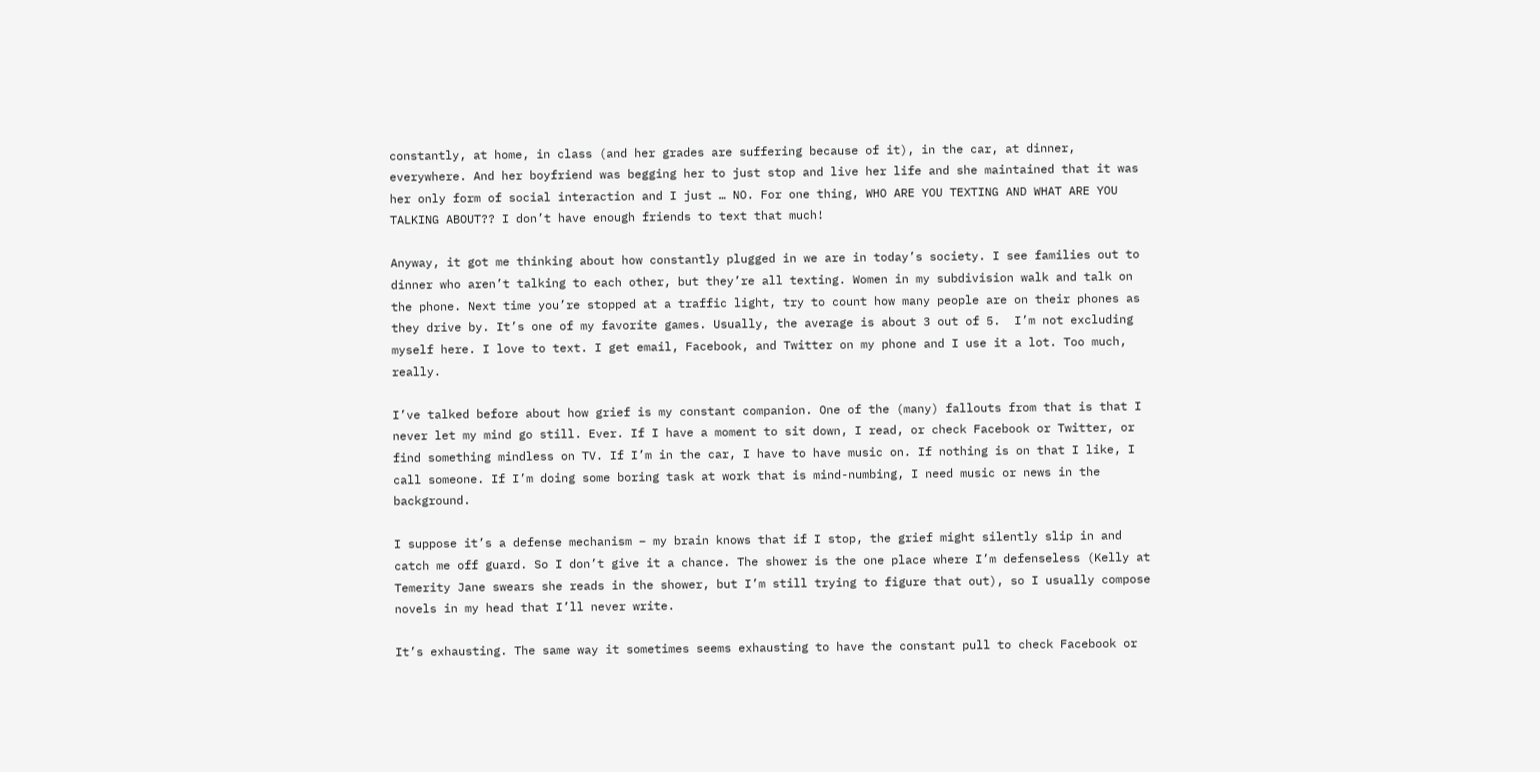constantly, at home, in class (and her grades are suffering because of it), in the car, at dinner, everywhere. And her boyfriend was begging her to just stop and live her life and she maintained that it was her only form of social interaction and I just … NO. For one thing, WHO ARE YOU TEXTING AND WHAT ARE YOU TALKING ABOUT?? I don’t have enough friends to text that much!

Anyway, it got me thinking about how constantly plugged in we are in today’s society. I see families out to dinner who aren’t talking to each other, but they’re all texting. Women in my subdivision walk and talk on the phone. Next time you’re stopped at a traffic light, try to count how many people are on their phones as they drive by. It’s one of my favorite games. Usually, the average is about 3 out of 5.  I’m not excluding myself here. I love to text. I get email, Facebook, and Twitter on my phone and I use it a lot. Too much, really.

I’ve talked before about how grief is my constant companion. One of the (many) fallouts from that is that I never let my mind go still. Ever. If I have a moment to sit down, I read, or check Facebook or Twitter, or find something mindless on TV. If I’m in the car, I have to have music on. If nothing is on that I like, I call someone. If I’m doing some boring task at work that is mind-numbing, I need music or news in the background.

I suppose it’s a defense mechanism – my brain knows that if I stop, the grief might silently slip in and catch me off guard. So I don’t give it a chance. The shower is the one place where I’m defenseless (Kelly at Temerity Jane swears she reads in the shower, but I’m still trying to figure that out), so I usually compose novels in my head that I’ll never write.

It’s exhausting. The same way it sometimes seems exhausting to have the constant pull to check Facebook or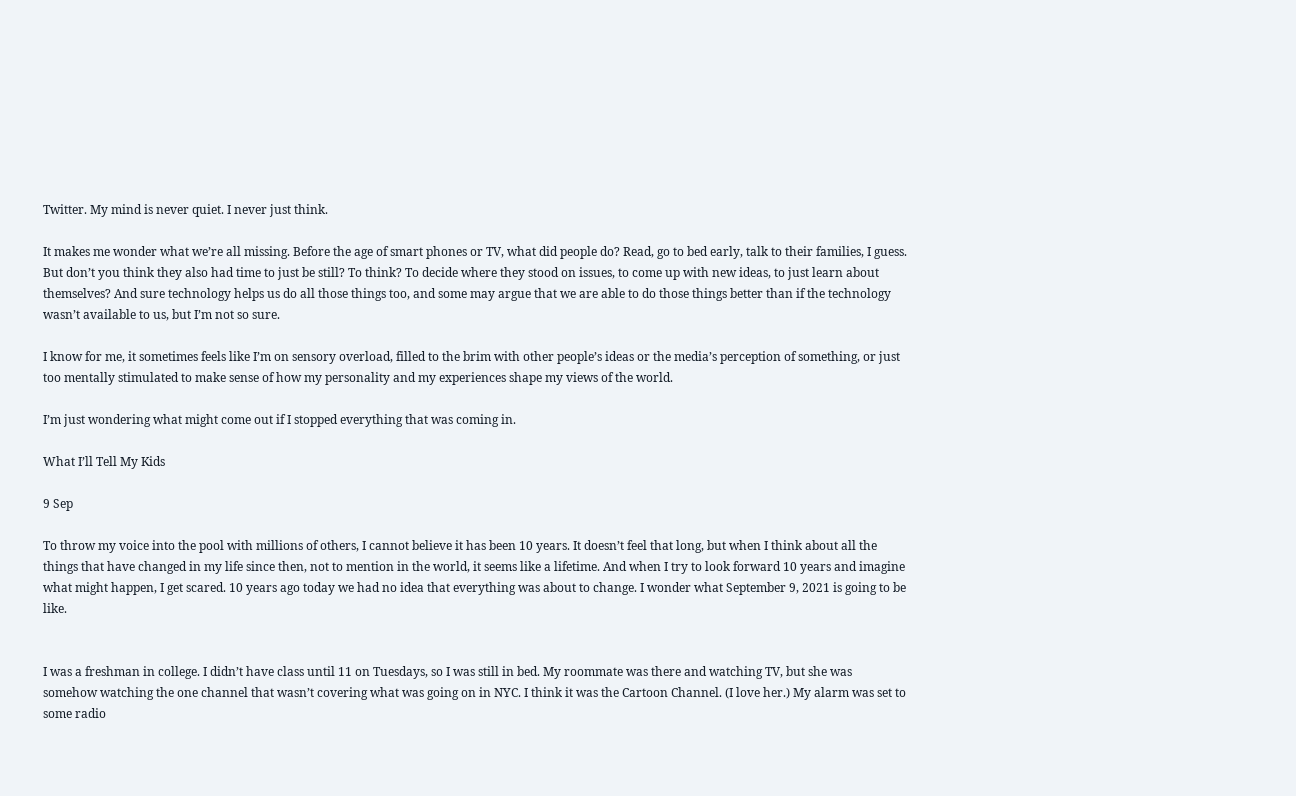Twitter. My mind is never quiet. I never just think.

It makes me wonder what we’re all missing. Before the age of smart phones or TV, what did people do? Read, go to bed early, talk to their families, I guess. But don’t you think they also had time to just be still? To think? To decide where they stood on issues, to come up with new ideas, to just learn about themselves? And sure technology helps us do all those things too, and some may argue that we are able to do those things better than if the technology wasn’t available to us, but I’m not so sure.

I know for me, it sometimes feels like I’m on sensory overload, filled to the brim with other people’s ideas or the media’s perception of something, or just too mentally stimulated to make sense of how my personality and my experiences shape my views of the world.

I’m just wondering what might come out if I stopped everything that was coming in.

What I’ll Tell My Kids

9 Sep

To throw my voice into the pool with millions of others, I cannot believe it has been 10 years. It doesn’t feel that long, but when I think about all the things that have changed in my life since then, not to mention in the world, it seems like a lifetime. And when I try to look forward 10 years and imagine what might happen, I get scared. 10 years ago today we had no idea that everything was about to change. I wonder what September 9, 2021 is going to be like.


I was a freshman in college. I didn’t have class until 11 on Tuesdays, so I was still in bed. My roommate was there and watching TV, but she was somehow watching the one channel that wasn’t covering what was going on in NYC. I think it was the Cartoon Channel. (I love her.) My alarm was set to some radio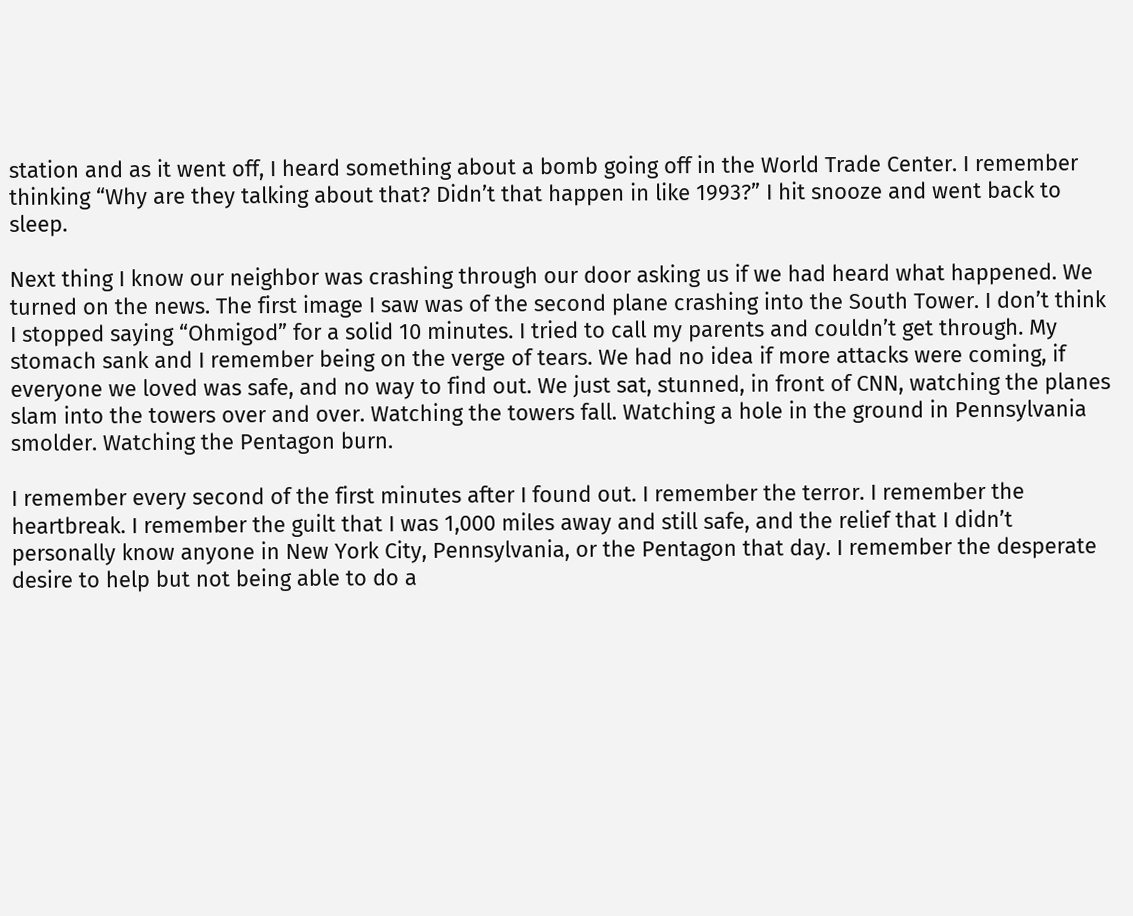station and as it went off, I heard something about a bomb going off in the World Trade Center. I remember thinking “Why are they talking about that? Didn’t that happen in like 1993?” I hit snooze and went back to sleep.

Next thing I know our neighbor was crashing through our door asking us if we had heard what happened. We turned on the news. The first image I saw was of the second plane crashing into the South Tower. I don’t think I stopped saying “Ohmigod” for a solid 10 minutes. I tried to call my parents and couldn’t get through. My stomach sank and I remember being on the verge of tears. We had no idea if more attacks were coming, if everyone we loved was safe, and no way to find out. We just sat, stunned, in front of CNN, watching the planes slam into the towers over and over. Watching the towers fall. Watching a hole in the ground in Pennsylvania smolder. Watching the Pentagon burn.

I remember every second of the first minutes after I found out. I remember the terror. I remember the heartbreak. I remember the guilt that I was 1,000 miles away and still safe, and the relief that I didn’t personally know anyone in New York City, Pennsylvania, or the Pentagon that day. I remember the desperate desire to help but not being able to do a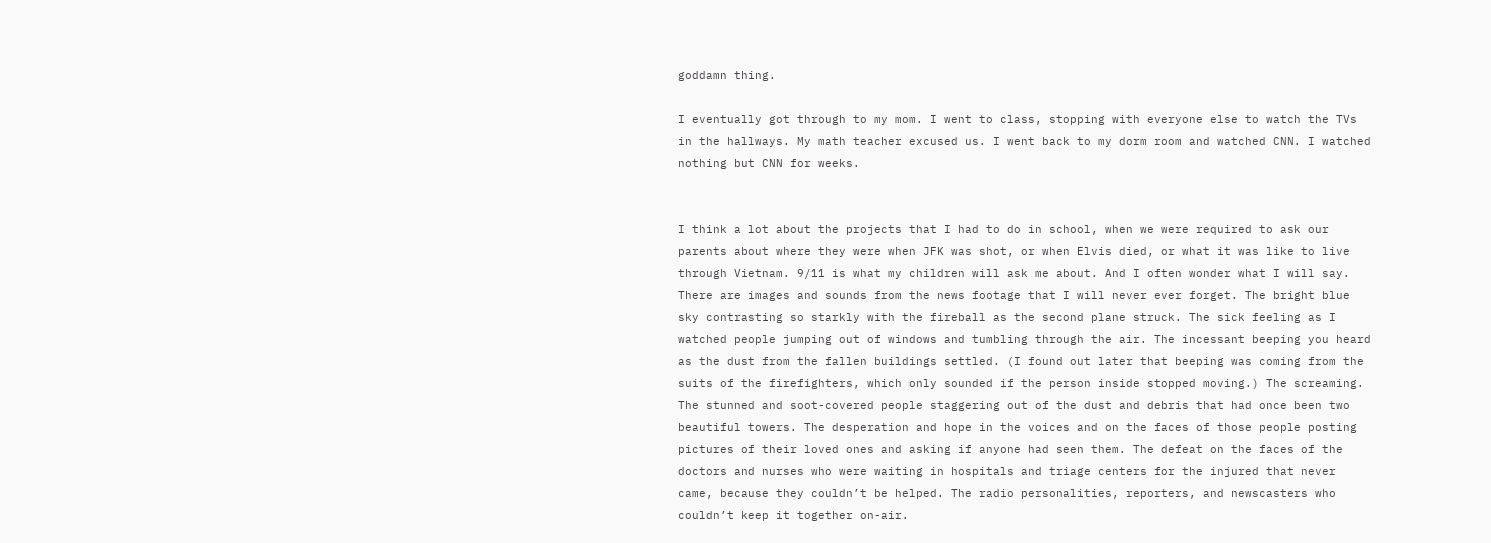goddamn thing.

I eventually got through to my mom. I went to class, stopping with everyone else to watch the TVs in the hallways. My math teacher excused us. I went back to my dorm room and watched CNN. I watched nothing but CNN for weeks.


I think a lot about the projects that I had to do in school, when we were required to ask our parents about where they were when JFK was shot, or when Elvis died, or what it was like to live through Vietnam. 9/11 is what my children will ask me about. And I often wonder what I will say. There are images and sounds from the news footage that I will never ever forget. The bright blue sky contrasting so starkly with the fireball as the second plane struck. The sick feeling as I watched people jumping out of windows and tumbling through the air. The incessant beeping you heard as the dust from the fallen buildings settled. (I found out later that beeping was coming from the suits of the firefighters, which only sounded if the person inside stopped moving.) The screaming. The stunned and soot-covered people staggering out of the dust and debris that had once been two beautiful towers. The desperation and hope in the voices and on the faces of those people posting pictures of their loved ones and asking if anyone had seen them. The defeat on the faces of the doctors and nurses who were waiting in hospitals and triage centers for the injured that never came, because they couldn’t be helped. The radio personalities, reporters, and newscasters who couldn’t keep it together on-air.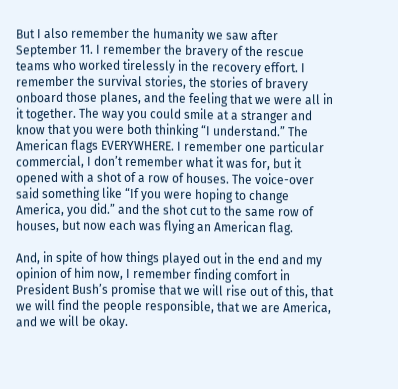But I also remember the humanity we saw after September 11. I remember the bravery of the rescue teams who worked tirelessly in the recovery effort. I remember the survival stories, the stories of bravery onboard those planes, and the feeling that we were all in it together. The way you could smile at a stranger and know that you were both thinking “I understand.” The American flags EVERYWHERE. I remember one particular commercial, I don’t remember what it was for, but it opened with a shot of a row of houses. The voice-over said something like “If you were hoping to change America, you did.” and the shot cut to the same row of houses, but now each was flying an American flag.

And, in spite of how things played out in the end and my opinion of him now, I remember finding comfort in President Bush’s promise that we will rise out of this, that we will find the people responsible, that we are America, and we will be okay.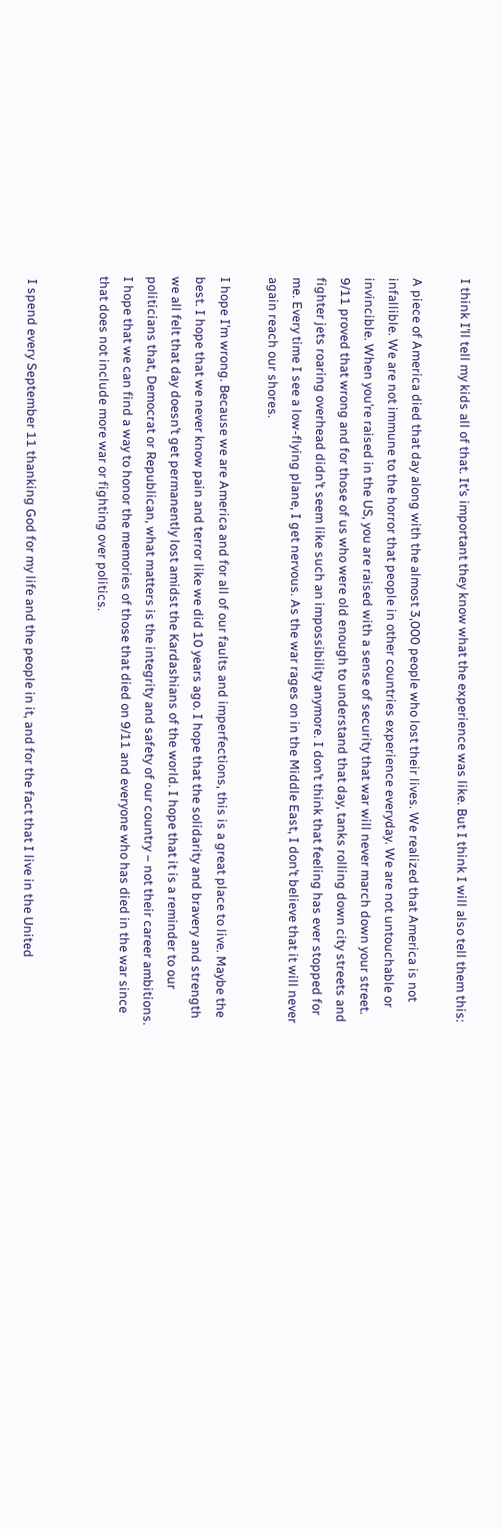I think I’ll tell my kids all of that. It’s important they know what the experience was like. But I think I will also tell them this:

A piece of America died that day along with the almost 3,000 people who lost their lives. We realized that America is not infallible. We are not immune to the horror that people in other countries experience everyday. We are not untouchable or invincible. When you’re raised in the US, you are raised with a sense of security that war will never march down your street. 9/11 proved that wrong and for those of us who were old enough to understand that day, tanks rolling down city streets and fighter jets roaring overhead didn’t seem like such an impossibility anymore. I don’t think that feeling has ever stopped for me. Every time I see a low-flying plane, I get nervous. As the war rages on in the Middle East, I don’t believe that it will never again reach our shores.

I hope I’m wrong. Because we are America and for all of our faults and imperfections, this is a great place to live. Maybe the best. I hope that we never know pain and terror like we did 10 years ago. I hope that the solidarity and bravery and strength we all felt that day doesn’t get permanently lost amidst the Kardashians of the world. I hope that it is a reminder to our politicians that, Democrat or Republican, what matters is the integrity and safety of our country – not their career ambitions. I hope that we can find a way to honor the memories of those that died on 9/11 and everyone who has died in the war since that does not include more war or fighting over politics.


 I spend every September 11 thanking God for my life and the people in it, and for the fact that I live in the United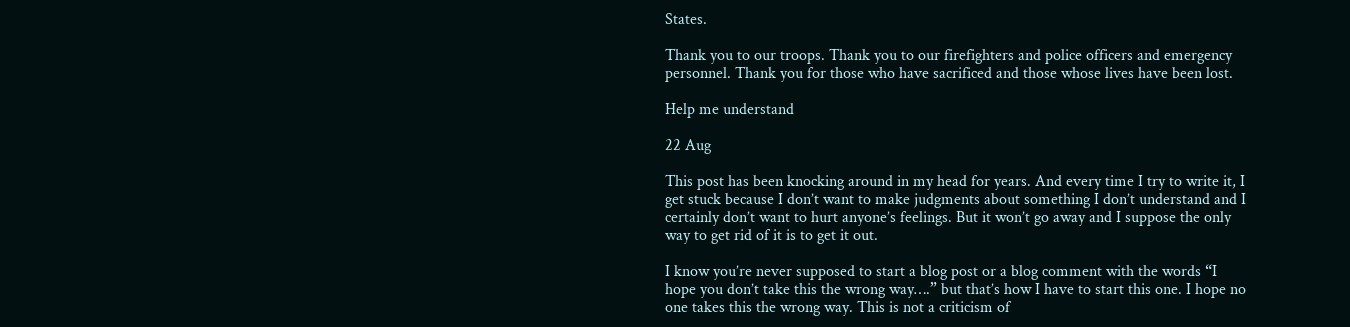States.

Thank you to our troops. Thank you to our firefighters and police officers and emergency personnel. Thank you for those who have sacrificed and those whose lives have been lost.

Help me understand

22 Aug

This post has been knocking around in my head for years. And every time I try to write it, I get stuck because I don’t want to make judgments about something I don’t understand and I certainly don’t want to hurt anyone’s feelings. But it won’t go away and I suppose the only way to get rid of it is to get it out.

I know you’re never supposed to start a blog post or a blog comment with the words “I hope you don’t take this the wrong way….” but that’s how I have to start this one. I hope no one takes this the wrong way. This is not a criticism of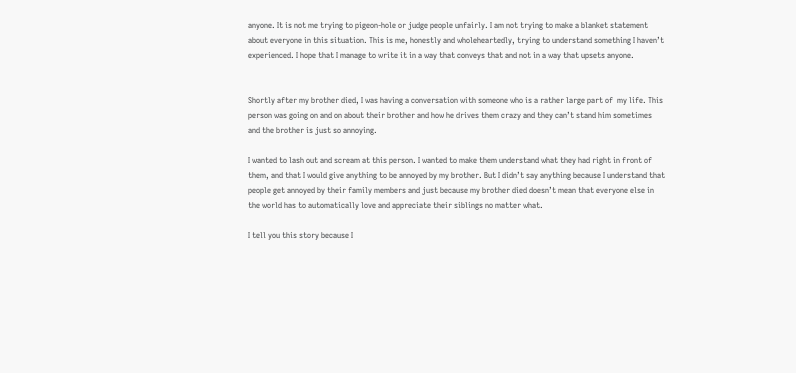anyone. It is not me trying to pigeon-hole or judge people unfairly. I am not trying to make a blanket statement about everyone in this situation. This is me, honestly and wholeheartedly, trying to understand something I haven’t experienced. I hope that I manage to write it in a way that conveys that and not in a way that upsets anyone.


Shortly after my brother died, I was having a conversation with someone who is a rather large part of  my life. This person was going on and on about their brother and how he drives them crazy and they can’t stand him sometimes and the brother is just so annoying.

I wanted to lash out and scream at this person. I wanted to make them understand what they had right in front of them, and that I would give anything to be annoyed by my brother. But I didn’t say anything because I understand that people get annoyed by their family members and just because my brother died doesn’t mean that everyone else in the world has to automatically love and appreciate their siblings no matter what.

I tell you this story because I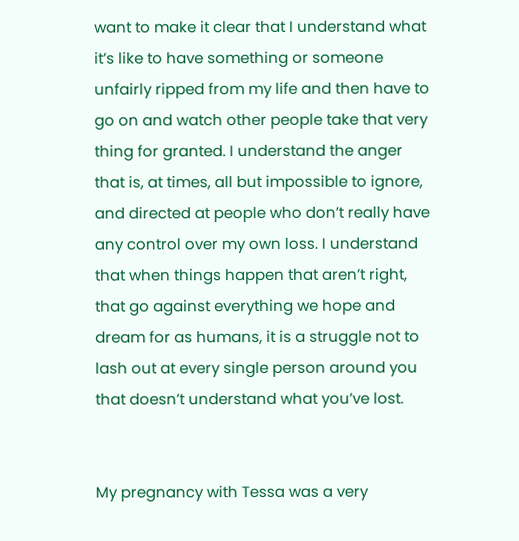want to make it clear that I understand what it’s like to have something or someone unfairly ripped from my life and then have to go on and watch other people take that very thing for granted. I understand the anger that is, at times, all but impossible to ignore, and directed at people who don’t really have any control over my own loss. I understand that when things happen that aren’t right, that go against everything we hope and dream for as humans, it is a struggle not to lash out at every single person around you that doesn’t understand what you’ve lost.


My pregnancy with Tessa was a very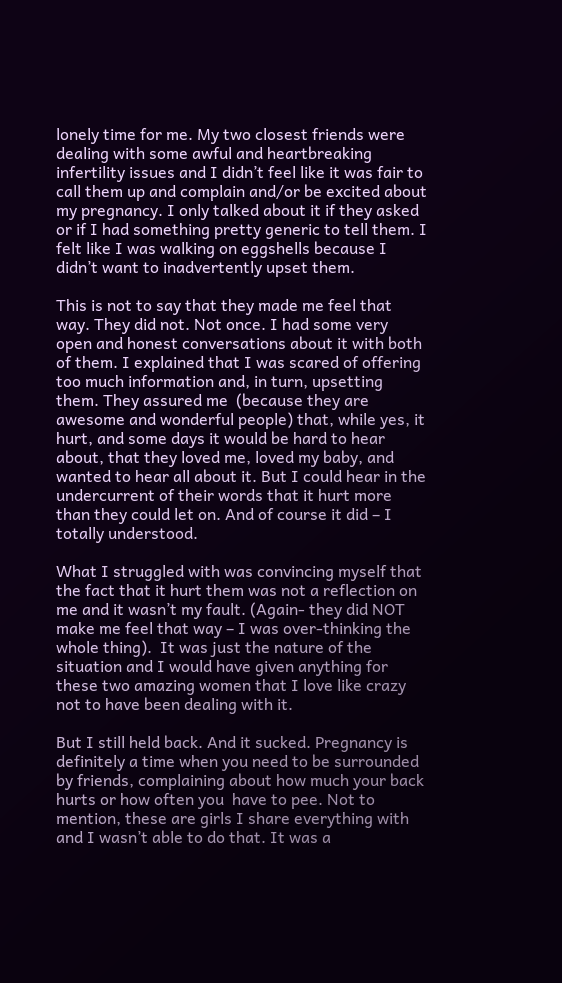lonely time for me. My two closest friends were dealing with some awful and heartbreaking infertility issues and I didn’t feel like it was fair to call them up and complain and/or be excited about my pregnancy. I only talked about it if they asked or if I had something pretty generic to tell them. I felt like I was walking on eggshells because I didn’t want to inadvertently upset them.

This is not to say that they made me feel that way. They did not. Not once. I had some very open and honest conversations about it with both of them. I explained that I was scared of offering too much information and, in turn, upsetting them. They assured me  (because they are awesome and wonderful people) that, while yes, it hurt, and some days it would be hard to hear about, that they loved me, loved my baby, and wanted to hear all about it. But I could hear in the undercurrent of their words that it hurt more than they could let on. And of course it did – I totally understood.

What I struggled with was convincing myself that the fact that it hurt them was not a reflection on me and it wasn’t my fault. (Again- they did NOT make me feel that way – I was over-thinking the whole thing).  It was just the nature of the situation and I would have given anything for these two amazing women that I love like crazy not to have been dealing with it.

But I still held back. And it sucked. Pregnancy is definitely a time when you need to be surrounded by friends, complaining about how much your back hurts or how often you  have to pee. Not to mention, these are girls I share everything with and I wasn’t able to do that. It was a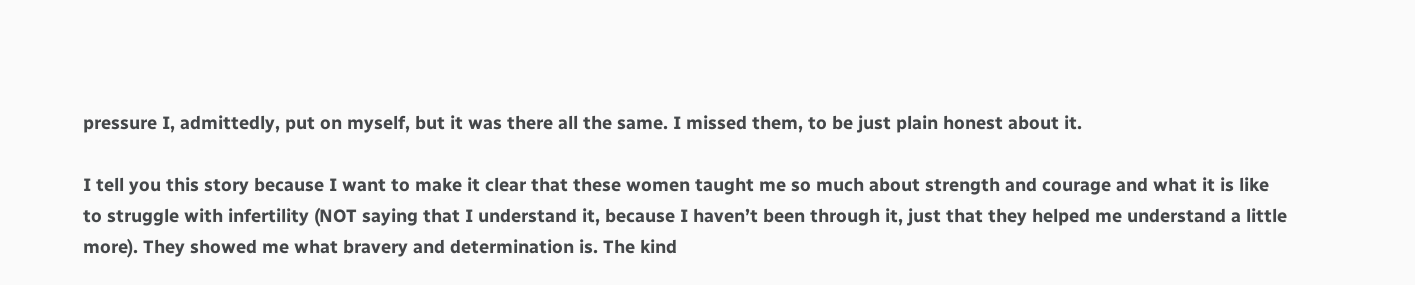pressure I, admittedly, put on myself, but it was there all the same. I missed them, to be just plain honest about it.

I tell you this story because I want to make it clear that these women taught me so much about strength and courage and what it is like to struggle with infertility (NOT saying that I understand it, because I haven’t been through it, just that they helped me understand a little more). They showed me what bravery and determination is. The kind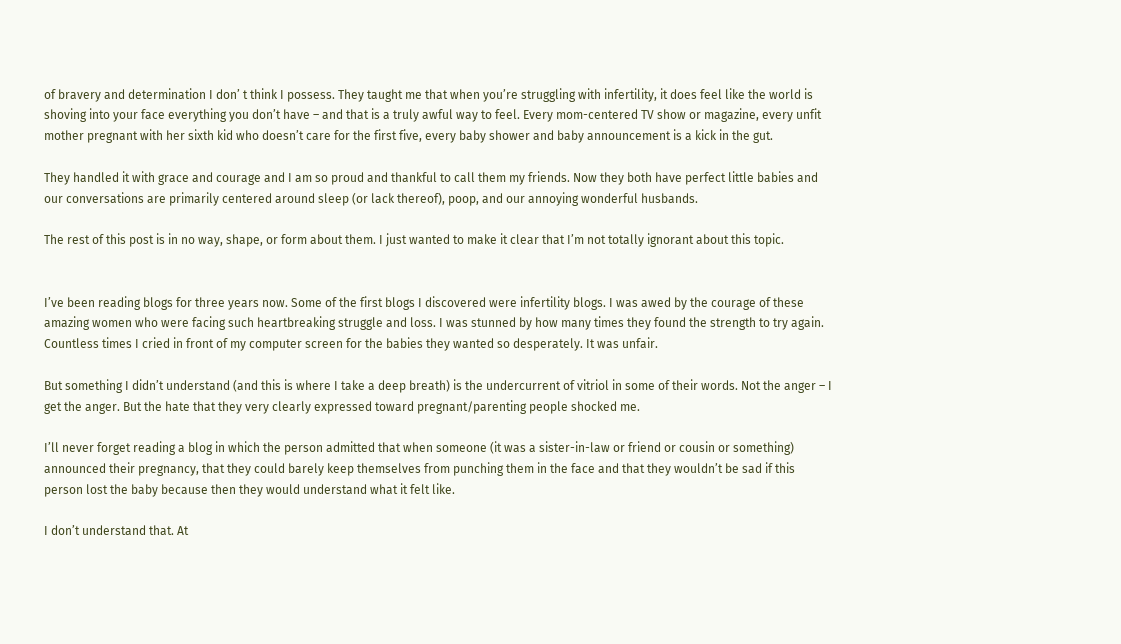of bravery and determination I don’ t think I possess. They taught me that when you’re struggling with infertility, it does feel like the world is shoving into your face everything you don’t have – and that is a truly awful way to feel. Every mom-centered TV show or magazine, every unfit mother pregnant with her sixth kid who doesn’t care for the first five, every baby shower and baby announcement is a kick in the gut.

They handled it with grace and courage and I am so proud and thankful to call them my friends. Now they both have perfect little babies and our conversations are primarily centered around sleep (or lack thereof), poop, and our annoying wonderful husbands.

The rest of this post is in no way, shape, or form about them. I just wanted to make it clear that I’m not totally ignorant about this topic.


I’ve been reading blogs for three years now. Some of the first blogs I discovered were infertility blogs. I was awed by the courage of these amazing women who were facing such heartbreaking struggle and loss. I was stunned by how many times they found the strength to try again. Countless times I cried in front of my computer screen for the babies they wanted so desperately. It was unfair.

But something I didn’t understand (and this is where I take a deep breath) is the undercurrent of vitriol in some of their words. Not the anger – I get the anger. But the hate that they very clearly expressed toward pregnant/parenting people shocked me.

I’ll never forget reading a blog in which the person admitted that when someone (it was a sister-in-law or friend or cousin or something) announced their pregnancy, that they could barely keep themselves from punching them in the face and that they wouldn’t be sad if this person lost the baby because then they would understand what it felt like.

I don’t understand that. At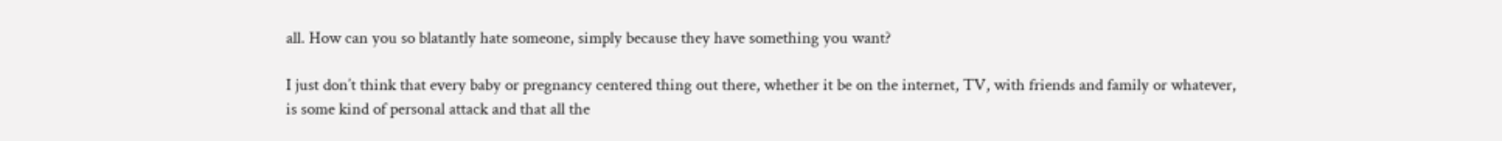all. How can you so blatantly hate someone, simply because they have something you want?

I just don’t think that every baby or pregnancy centered thing out there, whether it be on the internet, TV, with friends and family or whatever, is some kind of personal attack and that all the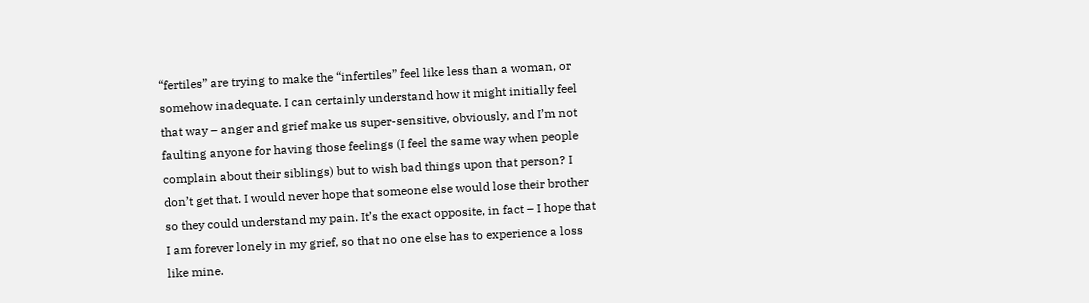“fertiles” are trying to make the “infertiles” feel like less than a woman, or somehow inadequate. I can certainly understand how it might initially feel that way – anger and grief make us super-sensitive, obviously, and I’m not faulting anyone for having those feelings (I feel the same way when people complain about their siblings) but to wish bad things upon that person? I don’t get that. I would never hope that someone else would lose their brother so they could understand my pain. It’s the exact opposite, in fact – I hope that I am forever lonely in my grief, so that no one else has to experience a loss like mine.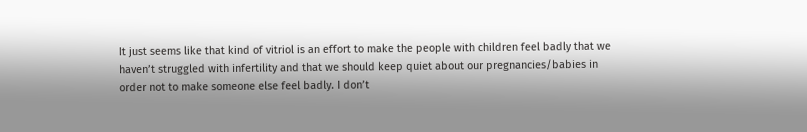It just seems like that kind of vitriol is an effort to make the people with children feel badly that we haven’t struggled with infertility and that we should keep quiet about our pregnancies/babies in order not to make someone else feel badly. I don’t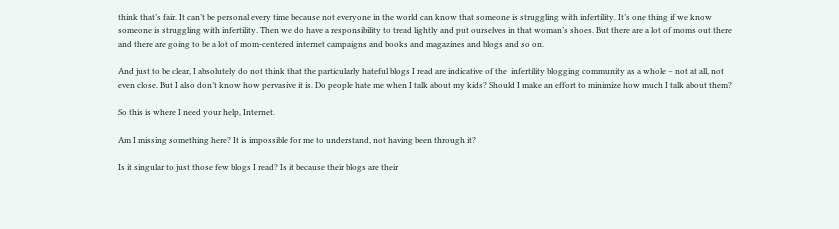think that’s fair. It can’t be personal every time because not everyone in the world can know that someone is struggling with infertility. It’s one thing if we know someone is struggling with infertility. Then we do have a responsibility to tread lightly and put ourselves in that woman’s shoes. But there are a lot of moms out there  and there are going to be a lot of mom-centered internet campaigns and books and magazines and blogs and so on.

And just to be clear, I absolutely do not think that the particularly hateful blogs I read are indicative of the  infertility blogging community as a whole – not at all, not even close. But I also don’t know how pervasive it is. Do people hate me when I talk about my kids? Should I make an effort to minimize how much I talk about them?

So this is where I need your help, Internet.

Am I missing something here? It is impossible for me to understand, not having been through it?

Is it singular to just those few blogs I read? Is it because their blogs are their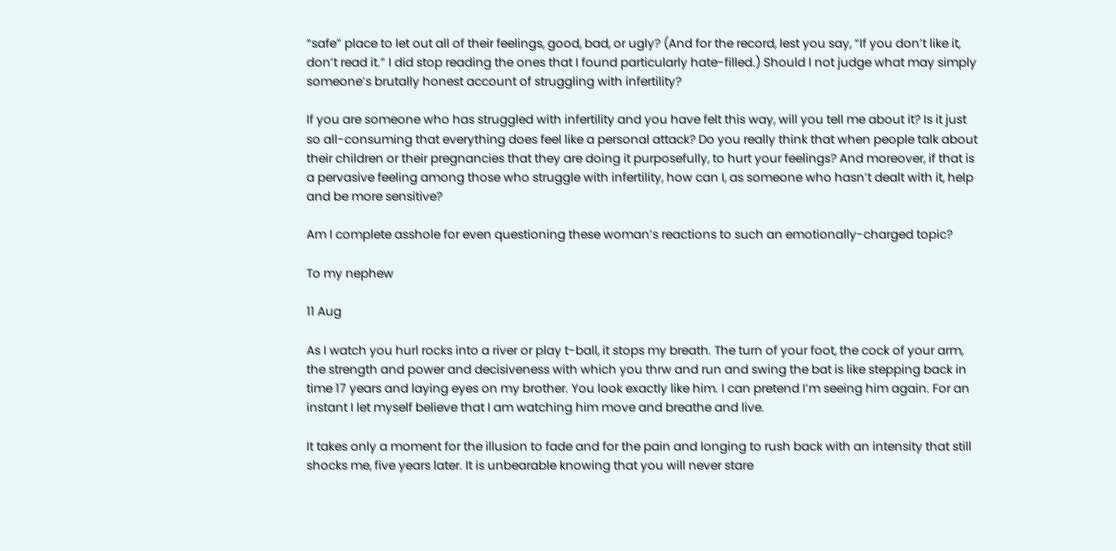“safe” place to let out all of their feelings, good, bad, or ugly? (And for the record, lest you say, “If you don’t like it, don’t read it.” I did stop reading the ones that I found particularly hate-filled.) Should I not judge what may simply someone’s brutally honest account of struggling with infertility?

If you are someone who has struggled with infertility and you have felt this way, will you tell me about it? Is it just so all-consuming that everything does feel like a personal attack? Do you really think that when people talk about their children or their pregnancies that they are doing it purposefully, to hurt your feelings? And moreover, if that is a pervasive feeling among those who struggle with infertility, how can I, as someone who hasn’t dealt with it, help and be more sensitive?

Am I complete asshole for even questioning these woman’s reactions to such an emotionally-charged topic?

To my nephew

11 Aug

As I watch you hurl rocks into a river or play t-ball, it stops my breath. The turn of your foot, the cock of your arm, the strength and power and decisiveness with which you thrw and run and swing the bat is like stepping back in time 17 years and laying eyes on my brother. You look exactly like him. I can pretend I’m seeing him again. For an instant I let myself believe that I am watching him move and breathe and live.

It takes only a moment for the illusion to fade and for the pain and longing to rush back with an intensity that still shocks me, five years later. It is unbearable knowing that you will never stare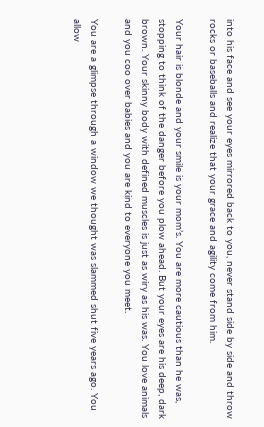into his face and see your eyes mirrored back to you, never stand side by side and throw rocks or baseballs and realize that your grace and agility come from him.

Your hair is blonde and your smile is your mom’s. You are more cautious than he was, stopping to think of the danger before you plow ahead. But your eyes are his deep, dark brown. Your skinny body with defined muscles is just as wiry as his was. You love animals and you coo over babies and you are kind to everyone you meet.

You are a glimpse through a window we thought was slammed shut five years ago. You allow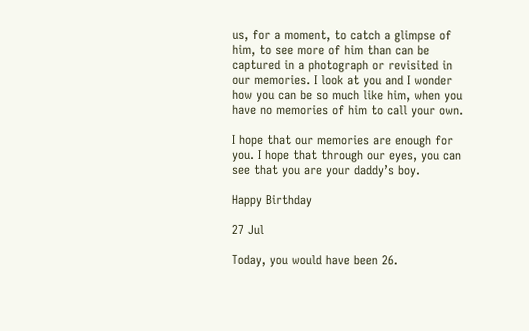us, for a moment, to catch a glimpse of him, to see more of him than can be captured in a photograph or revisited in our memories. I look at you and I wonder how you can be so much like him, when you have no memories of him to call your own.

I hope that our memories are enough for you. I hope that through our eyes, you can see that you are your daddy’s boy.

Happy Birthday

27 Jul

Today, you would have been 26.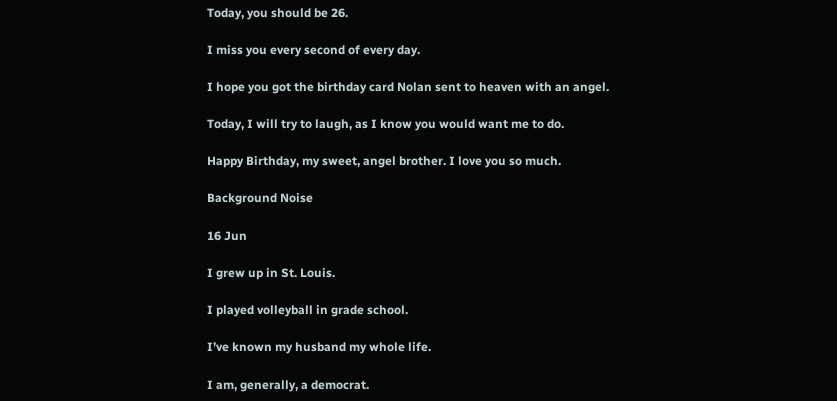Today, you should be 26.

I miss you every second of every day.

I hope you got the birthday card Nolan sent to heaven with an angel.

Today, I will try to laugh, as I know you would want me to do.

Happy Birthday, my sweet, angel brother. I love you so much.

Background Noise

16 Jun

I grew up in St. Louis.

I played volleyball in grade school.

I’ve known my husband my whole life.

I am, generally, a democrat.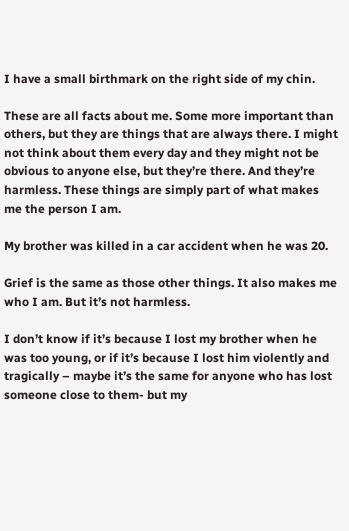I have a small birthmark on the right side of my chin.

These are all facts about me. Some more important than others, but they are things that are always there. I might not think about them every day and they might not be obvious to anyone else, but they’re there. And they’re harmless. These things are simply part of what makes me the person I am.

My brother was killed in a car accident when he was 20.

Grief is the same as those other things. It also makes me who I am. But it’s not harmless.

I don’t know if it’s because I lost my brother when he was too young, or if it’s because I lost him violently and tragically – maybe it’s the same for anyone who has lost someone close to them- but my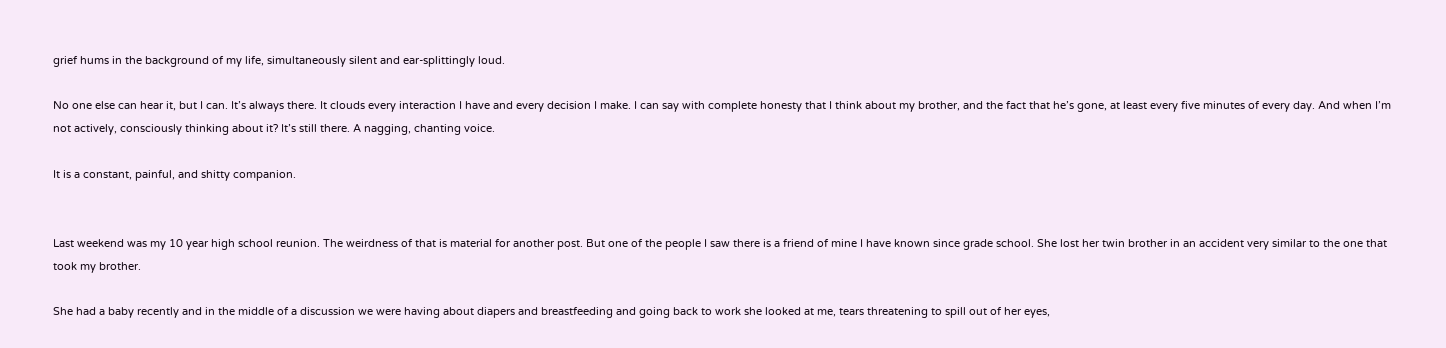grief hums in the background of my life, simultaneously silent and ear-splittingly loud.

No one else can hear it, but I can. It’s always there. It clouds every interaction I have and every decision I make. I can say with complete honesty that I think about my brother, and the fact that he’s gone, at least every five minutes of every day. And when I’m not actively, consciously thinking about it? It’s still there. A nagging, chanting voice.

It is a constant, painful, and shitty companion.


Last weekend was my 10 year high school reunion. The weirdness of that is material for another post. But one of the people I saw there is a friend of mine I have known since grade school. She lost her twin brother in an accident very similar to the one that took my brother.

She had a baby recently and in the middle of a discussion we were having about diapers and breastfeeding and going back to work she looked at me, tears threatening to spill out of her eyes,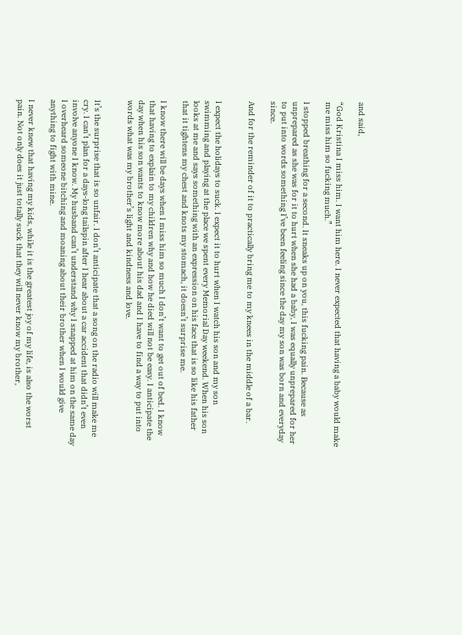and said,

“God Kristina I miss him. I want him here. I never expected that having a baby would make me miss him so fucking much.”

I stopped breathing for a second. It sneaks up on you, this fucking pain. Because as unprepared as she was for it to hurt when she had a baby, I was equally unprepared for her to put into words something I’ve been feeling since the day my son was born and everyday since.

And for the reminder of it to practically bring me to my knees in the middle of a bar.


I expect the holidays to suck. I expect it to hurt when I watch his son and my son swimming and playing at the place we spent every Memorial Day weekend. When his son looks at me and says something with an expression on his face that is so like his father that it tightens my chest and knots my stomach, it doesn’t surprise me.

I know there will be days when I miss him so much I don’t want to get out of bed. I know that having to explain to my children why and how he died will not be easy. I anticipate the day when his son wants to know more about his dad and I have to find a way to put into words what was my brother’s light and kindness and love.


It’s the surprise that is so unfair. I don’t anticipate that a song on the radio will make me cry. I can’t plan for a days-long tailspin after I hear about a car accident that didn’t even involve anyone I know. My husband can’t understand why I snapped at him on the same day I overheard someone bitching and moaning about their brother when I would give anything to fight with mine.

I never knew that having my kids, while it is the greatest joy of my life, is also the worst pain. Not only does it just totally suck that they will never know my brother,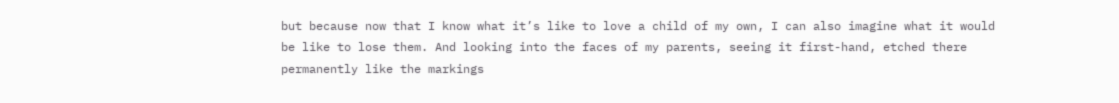but because now that I know what it’s like to love a child of my own, I can also imagine what it would be like to lose them. And looking into the faces of my parents, seeing it first-hand, etched there permanently like the markings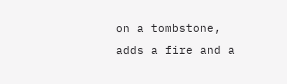on a tombstone, adds a fire and a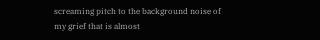screaming pitch to the background noise of my grief that is almost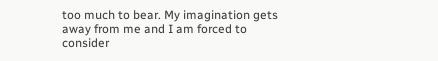too much to bear. My imagination gets away from me and I am forced to consider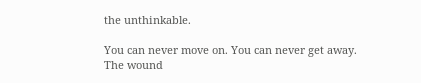the unthinkable.

You can never move on. You can never get away. The wound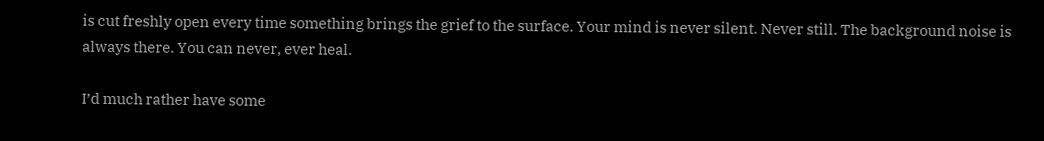is cut freshly open every time something brings the grief to the surface. Your mind is never silent. Never still. The background noise is always there. You can never, ever heal.

I’d much rather have some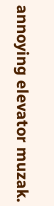annoying elevator muzak.